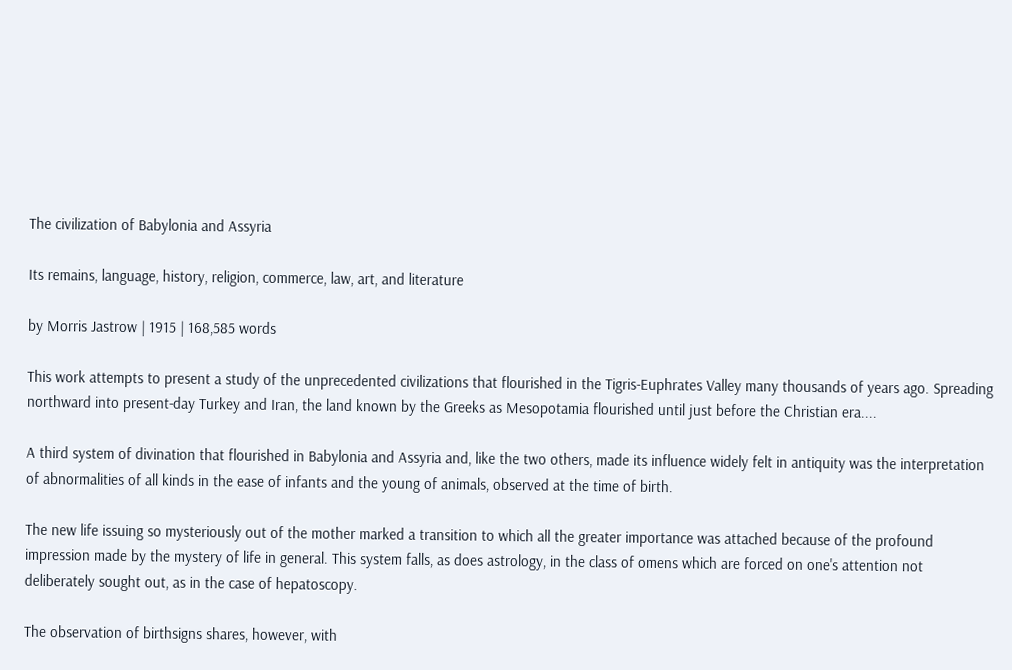The civilization of Babylonia and Assyria

Its remains, language, history, religion, commerce, law, art, and literature

by Morris Jastrow | 1915 | 168,585 words

This work attempts to present a study of the unprecedented civilizations that flourished in the Tigris-Euphrates Valley many thousands of years ago. Spreading northward into present-day Turkey and Iran, the land known by the Greeks as Mesopotamia flourished until just before the Christian era....

A third system of divination that flourished in Babylonia and Assyria and, like the two others, made its influence widely felt in antiquity was the interpretation of abnormalities of all kinds in the ease of infants and the young of animals, observed at the time of birth.

The new life issuing so mysteriously out of the mother marked a transition to which all the greater importance was attached because of the profound impression made by the mystery of life in general. This system falls, as does astrology, in the class of omens which are forced on one's attention not deliberately sought out, as in the case of hepatoscopy.

The observation of birthsigns shares, however, with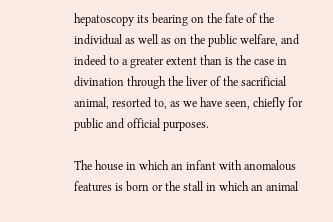hepatoscopy its bearing on the fate of the individual as well as on the public welfare, and indeed to a greater extent than is the case in divination through the liver of the sacrificial animal, resorted to, as we have seen, chiefly for public and official purposes.

The house in which an infant with anomalous features is born or the stall in which an animal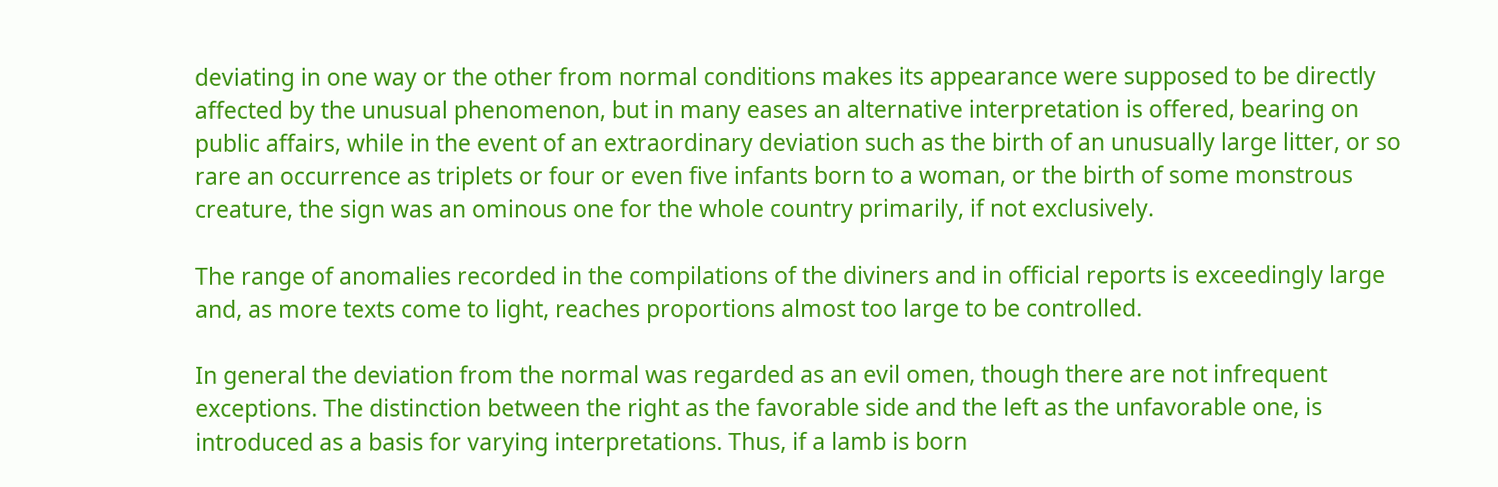deviating in one way or the other from normal conditions makes its appearance were supposed to be directly affected by the unusual phenomenon, but in many eases an alternative interpretation is offered, bearing on public affairs, while in the event of an extraordinary deviation such as the birth of an unusually large litter, or so rare an occurrence as triplets or four or even five infants born to a woman, or the birth of some monstrous creature, the sign was an ominous one for the whole country primarily, if not exclusively.

The range of anomalies recorded in the compilations of the diviners and in official reports is exceedingly large and, as more texts come to light, reaches proportions almost too large to be controlled.

In general the deviation from the normal was regarded as an evil omen, though there are not infrequent exceptions. The distinction between the right as the favorable side and the left as the unfavorable one, is introduced as a basis for varying interpretations. Thus, if a lamb is born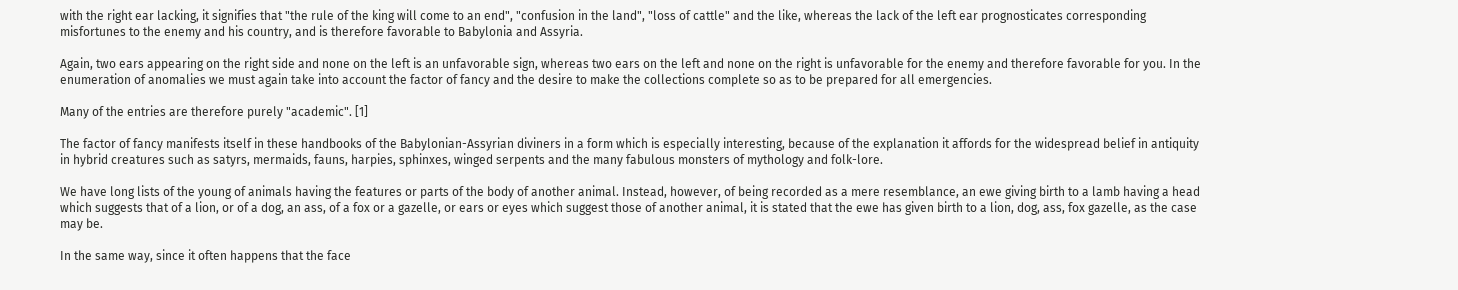with the right ear lacking, it signifies that "the rule of the king will come to an end", "confusion in the land", "loss of cattle" and the like, whereas the lack of the left ear prognosticates corresponding misfortunes to the enemy and his country, and is therefore favorable to Babylonia and Assyria.

Again, two ears appearing on the right side and none on the left is an unfavorable sign, whereas two ears on the left and none on the right is unfavorable for the enemy and therefore favorable for you. In the enumeration of anomalies we must again take into account the factor of fancy and the desire to make the collections complete so as to be prepared for all emergencies.

Many of the entries are therefore purely "academic". [1]

The factor of fancy manifests itself in these handbooks of the Babylonian-Assyrian diviners in a form which is especially interesting, because of the explanation it affords for the widespread belief in antiquity in hybrid creatures such as satyrs, mermaids, fauns, harpies, sphinxes, winged serpents and the many fabulous monsters of mythology and folk-lore.

We have long lists of the young of animals having the features or parts of the body of another animal. Instead, however, of being recorded as a mere resemblance, an ewe giving birth to a lamb having a head which suggests that of a lion, or of a dog, an ass, of a fox or a gazelle, or ears or eyes which suggest those of another animal, it is stated that the ewe has given birth to a lion, dog, ass, fox gazelle, as the case may be.

In the same way, since it often happens that the face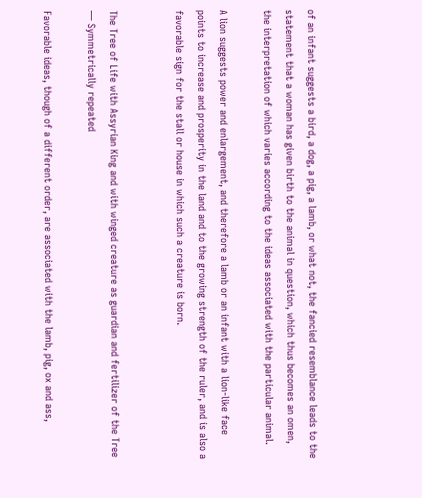of an infant suggests a bird, a dog, a pig, a lamb, or what not, the fancied resemblance leads to the statement that a woman has given birth to the animal in question, which thus becomes an omen, the interpretation of which varies according to the ideas associated with the particular animal.

A lion suggests power and enlargement, and therefore a lamb or an infant with a lion-like face points to increase and prosperity in the land and to the growing strength of the ruler, and is also a favorable sign for the stall or house in which such a creature is born.


The Tree of Life with Assyrian King and with winged creature as guardian and fertilizer of the Tree — Symmetrically repeated

Favorable ideas, though of a different order, are associated with the lamb, pig, ox and ass,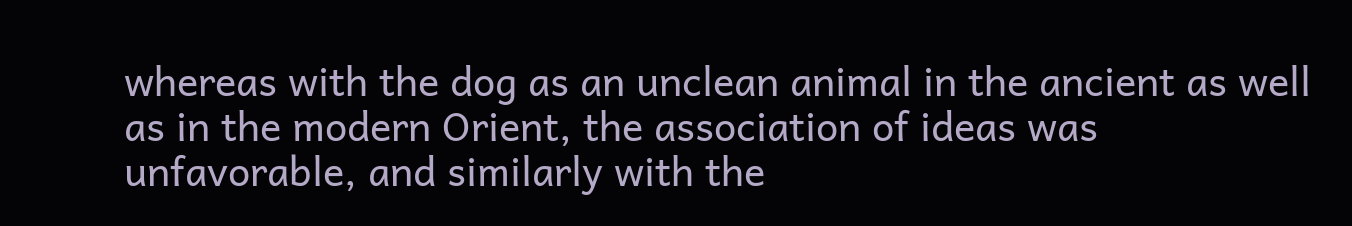whereas with the dog as an unclean animal in the ancient as well as in the modern Orient, the association of ideas was unfavorable, and similarly with the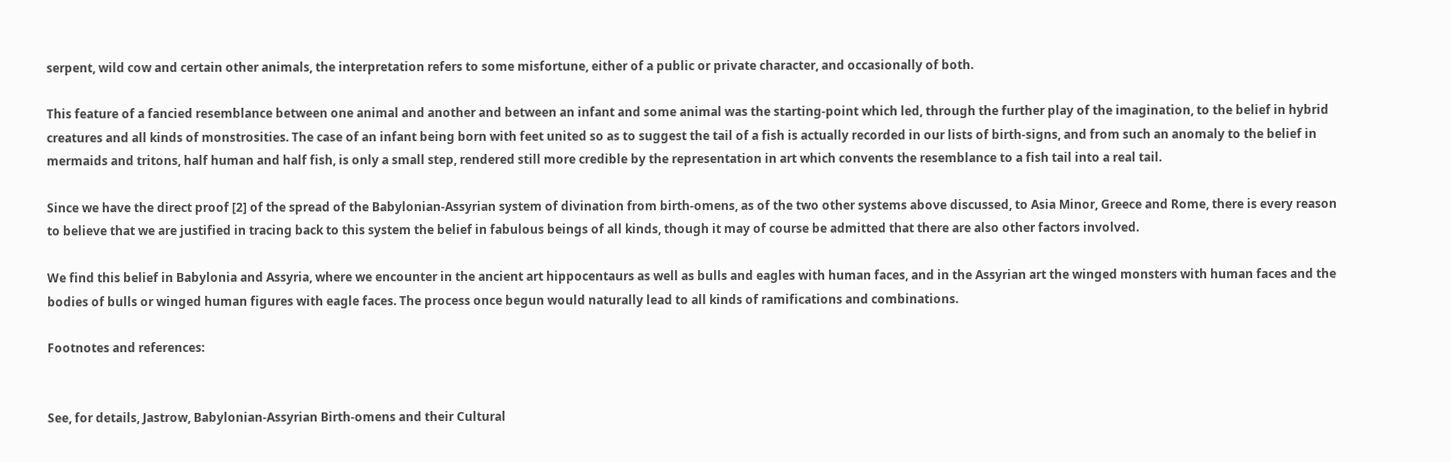serpent, wild cow and certain other animals, the interpretation refers to some misfortune, either of a public or private character, and occasionally of both.

This feature of a fancied resemblance between one animal and another and between an infant and some animal was the starting-point which led, through the further play of the imagination, to the belief in hybrid creatures and all kinds of monstrosities. The case of an infant being born with feet united so as to suggest the tail of a fish is actually recorded in our lists of birth-signs, and from such an anomaly to the belief in mermaids and tritons, half human and half fish, is only a small step, rendered still more credible by the representation in art which convents the resemblance to a fish tail into a real tail.

Since we have the direct proof [2] of the spread of the Babylonian-Assyrian system of divination from birth-omens, as of the two other systems above discussed, to Asia Minor, Greece and Rome, there is every reason to believe that we are justified in tracing back to this system the belief in fabulous beings of all kinds, though it may of course be admitted that there are also other factors involved.

We find this belief in Babylonia and Assyria, where we encounter in the ancient art hippocentaurs as well as bulls and eagles with human faces, and in the Assyrian art the winged monsters with human faces and the bodies of bulls or winged human figures with eagle faces. The process once begun would naturally lead to all kinds of ramifications and combinations.

Footnotes and references:


See, for details, Jastrow, Babylonian-Assyrian Birth-omens and their Cultural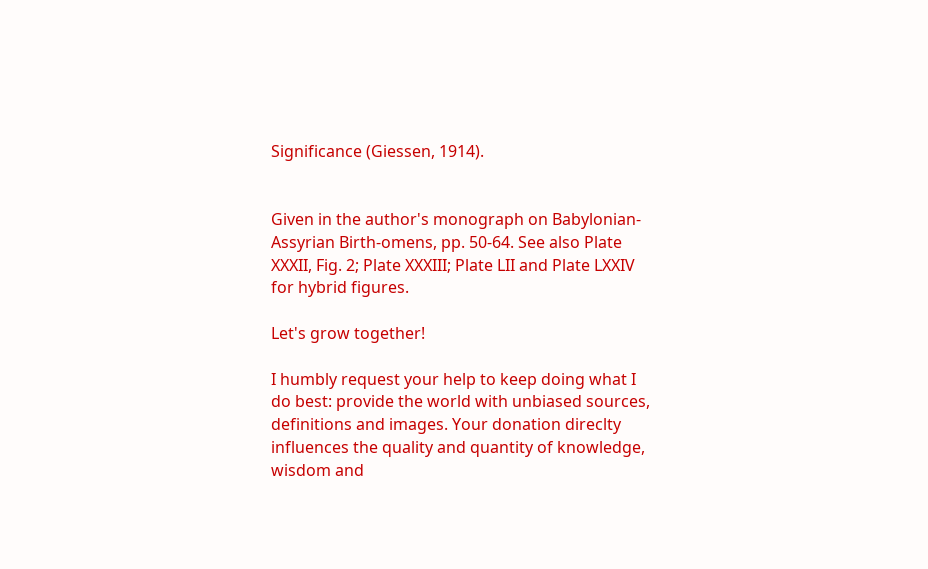Significance (Giessen, 1914).


Given in the author's monograph on Babylonian-Assyrian Birth-omens, pp. 50-64. See also Plate XXXII, Fig. 2; Plate XXXIII; Plate LII and Plate LXXIV for hybrid figures.

Let's grow together!

I humbly request your help to keep doing what I do best: provide the world with unbiased sources, definitions and images. Your donation direclty influences the quality and quantity of knowledge, wisdom and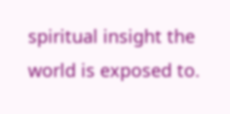spiritual insight the world is exposed to.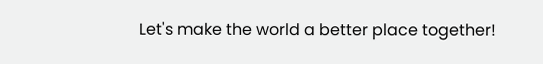Let's make the world a better place together!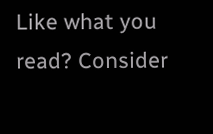Like what you read? Consider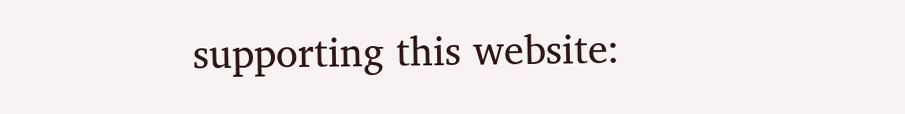supporting this website: